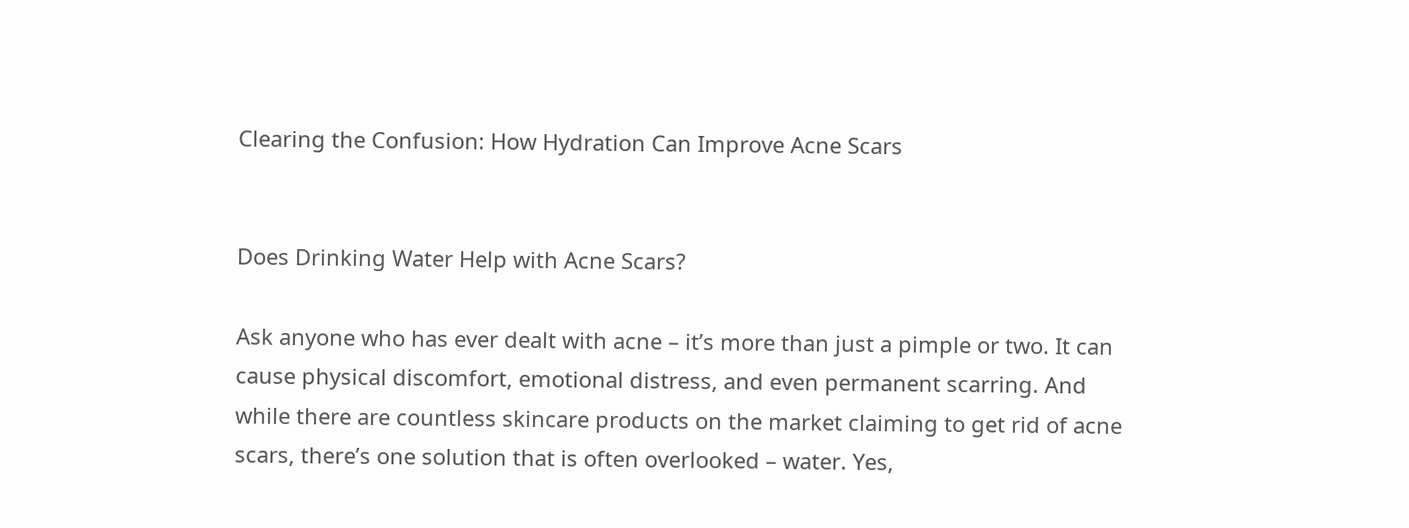Clearing the Confusion: How Hydration Can Improve Acne Scars


Does Drinking Water Help with Acne Scars?

Ask anyone who has ever dealt with acne – it’s more than just a pimple or two. It can cause physical discomfort, emotional distress, and even permanent scarring. And while there are countless skincare products on the market claiming to get rid of acne scars, there’s one solution that is often overlooked – water. Yes,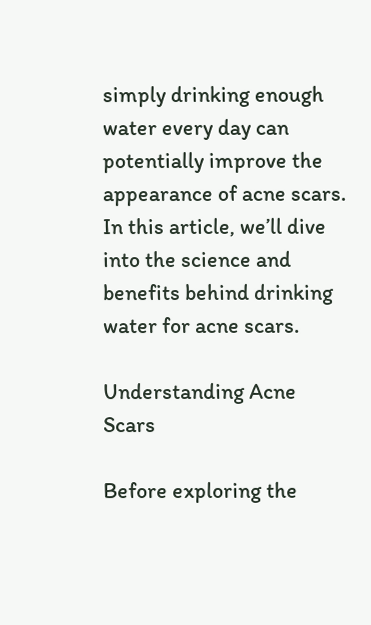simply drinking enough water every day can potentially improve the appearance of acne scars. In this article, we’ll dive into the science and benefits behind drinking water for acne scars.

Understanding Acne Scars

Before exploring the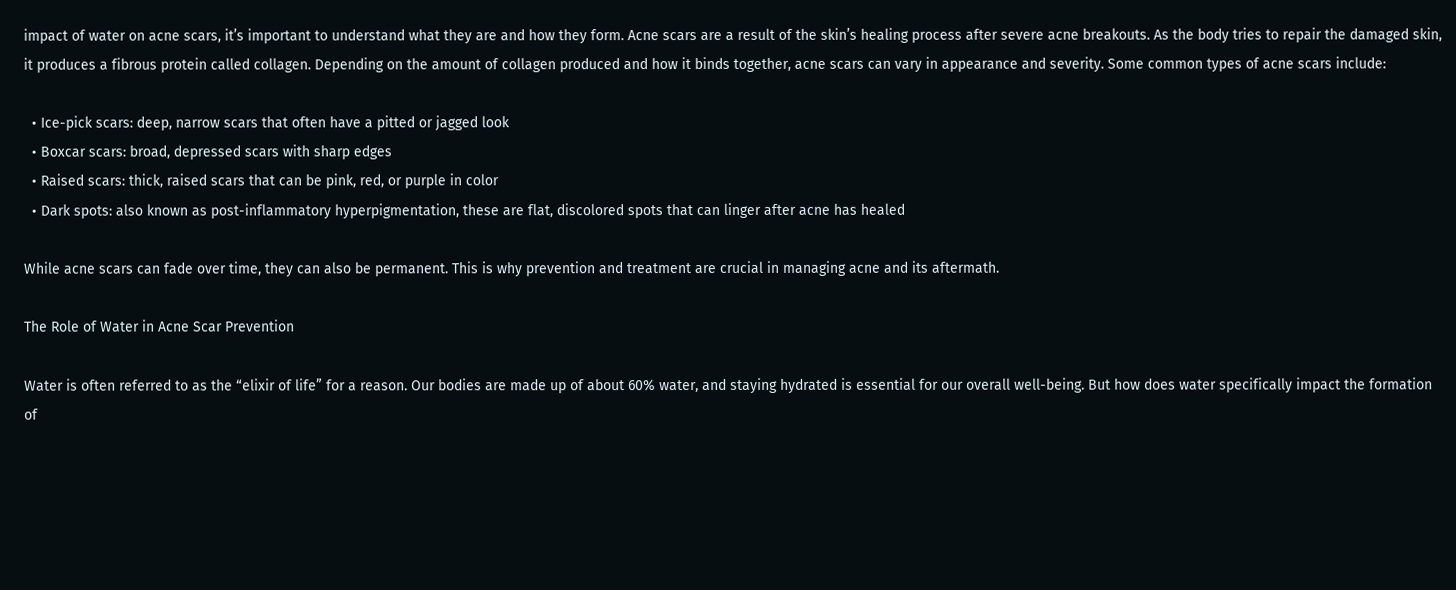impact of water on acne scars, it’s important to understand what they are and how they form. Acne scars are a result of the skin’s healing process after severe acne breakouts. As the body tries to repair the damaged skin, it produces a fibrous protein called collagen. Depending on the amount of collagen produced and how it binds together, acne scars can vary in appearance and severity. Some common types of acne scars include:

  • Ice-pick scars: deep, narrow scars that often have a pitted or jagged look
  • Boxcar scars: broad, depressed scars with sharp edges
  • Raised scars: thick, raised scars that can be pink, red, or purple in color
  • Dark spots: also known as post-inflammatory hyperpigmentation, these are flat, discolored spots that can linger after acne has healed

While acne scars can fade over time, they can also be permanent. This is why prevention and treatment are crucial in managing acne and its aftermath.

The Role of Water in Acne Scar Prevention

Water is often referred to as the “elixir of life” for a reason. Our bodies are made up of about 60% water, and staying hydrated is essential for our overall well-being. But how does water specifically impact the formation of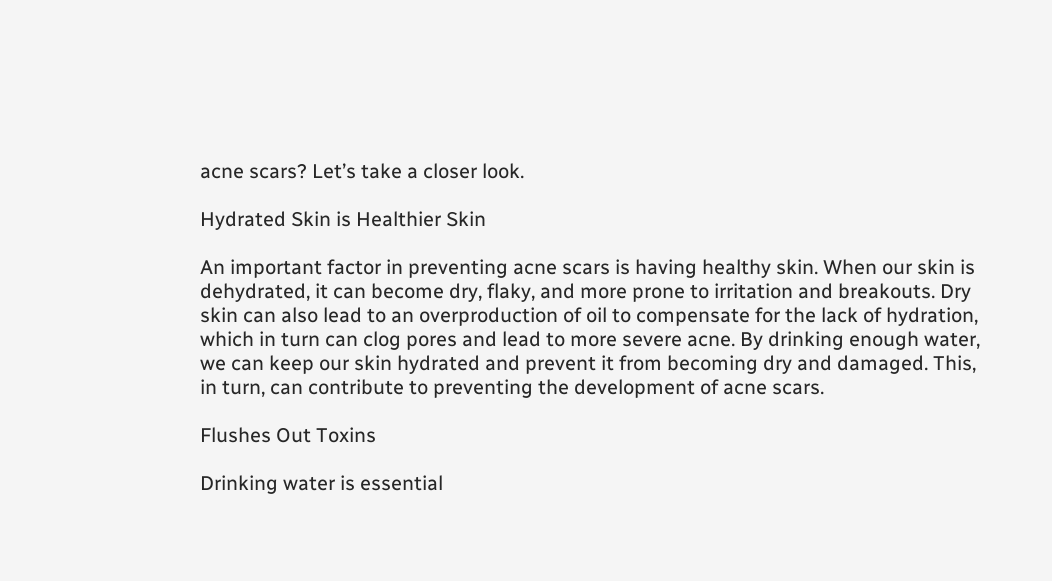acne scars? Let’s take a closer look.

Hydrated Skin is Healthier Skin

An important factor in preventing acne scars is having healthy skin. When our skin is dehydrated, it can become dry, flaky, and more prone to irritation and breakouts. Dry skin can also lead to an overproduction of oil to compensate for the lack of hydration, which in turn can clog pores and lead to more severe acne. By drinking enough water, we can keep our skin hydrated and prevent it from becoming dry and damaged. This, in turn, can contribute to preventing the development of acne scars.

Flushes Out Toxins

Drinking water is essential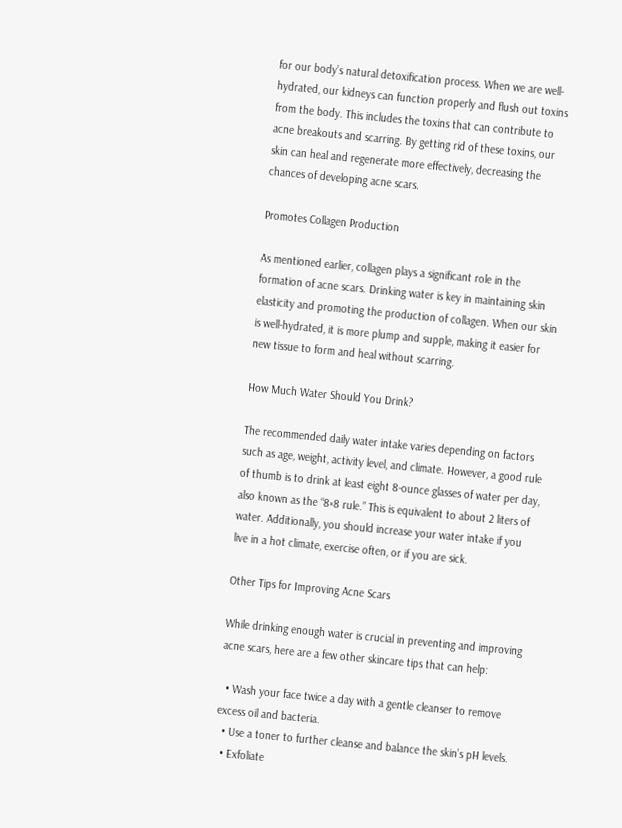for our body’s natural detoxification process. When we are well-hydrated, our kidneys can function properly and flush out toxins from the body. This includes the toxins that can contribute to acne breakouts and scarring. By getting rid of these toxins, our skin can heal and regenerate more effectively, decreasing the chances of developing acne scars.

Promotes Collagen Production

As mentioned earlier, collagen plays a significant role in the formation of acne scars. Drinking water is key in maintaining skin elasticity and promoting the production of collagen. When our skin is well-hydrated, it is more plump and supple, making it easier for new tissue to form and heal without scarring.

How Much Water Should You Drink?

The recommended daily water intake varies depending on factors such as age, weight, activity level, and climate. However, a good rule of thumb is to drink at least eight 8-ounce glasses of water per day, also known as the “8×8 rule.” This is equivalent to about 2 liters of water. Additionally, you should increase your water intake if you live in a hot climate, exercise often, or if you are sick.

Other Tips for Improving Acne Scars

While drinking enough water is crucial in preventing and improving acne scars, here are a few other skincare tips that can help:

  • Wash your face twice a day with a gentle cleanser to remove excess oil and bacteria.
  • Use a toner to further cleanse and balance the skin’s pH levels.
  • Exfoliate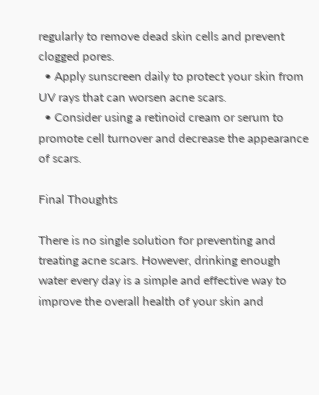regularly to remove dead skin cells and prevent clogged pores.
  • Apply sunscreen daily to protect your skin from UV rays that can worsen acne scars.
  • Consider using a retinoid cream or serum to promote cell turnover and decrease the appearance of scars.

Final Thoughts

There is no single solution for preventing and treating acne scars. However, drinking enough water every day is a simple and effective way to improve the overall health of your skin and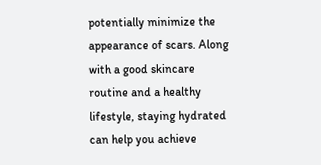potentially minimize the appearance of scars. Along with a good skincare routine and a healthy lifestyle, staying hydrated can help you achieve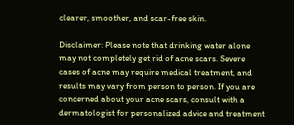clearer, smoother, and scar-free skin.

Disclaimer: Please note that drinking water alone may not completely get rid of acne scars. Severe cases of acne may require medical treatment, and results may vary from person to person. If you are concerned about your acne scars, consult with a dermatologist for personalized advice and treatment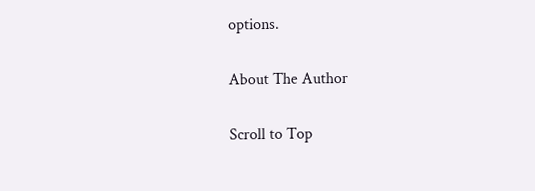options.

About The Author

Scroll to Top